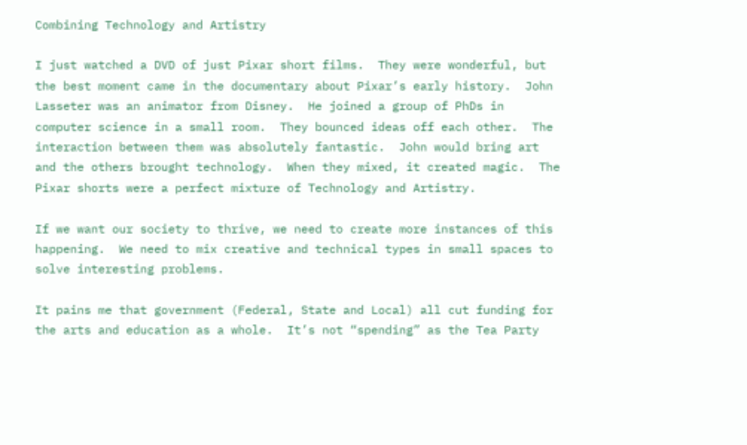Combining Technology and Artistry

I just watched a DVD of just Pixar short films.  They were wonderful, but the best moment came in the documentary about Pixar’s early history.  John Lasseter was an animator from Disney.  He joined a group of PhDs in computer science in a small room.  They bounced ideas off each other.  The interaction between them was absolutely fantastic.  John would bring art and the others brought technology.  When they mixed, it created magic.  The Pixar shorts were a perfect mixture of Technology and Artistry.

If we want our society to thrive, we need to create more instances of this happening.  We need to mix creative and technical types in small spaces to solve interesting problems.

It pains me that government (Federal, State and Local) all cut funding for the arts and education as a whole.  It’s not “spending” as the Tea Party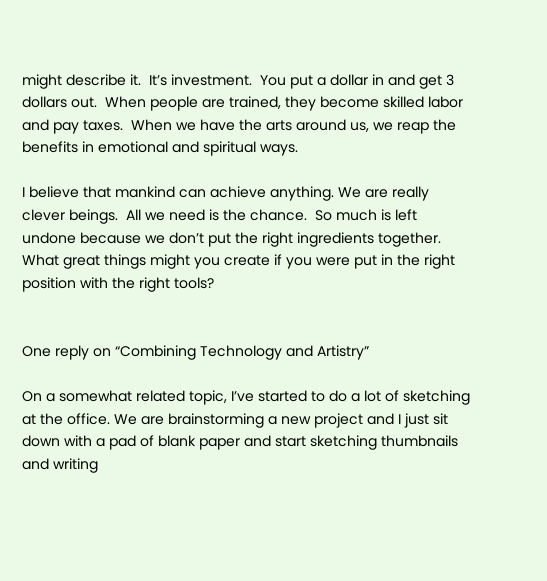might describe it.  It’s investment.  You put a dollar in and get 3 dollars out.  When people are trained, they become skilled labor and pay taxes.  When we have the arts around us, we reap the benefits in emotional and spiritual ways.

I believe that mankind can achieve anything. We are really clever beings.  All we need is the chance.  So much is left undone because we don’t put the right ingredients together.  What great things might you create if you were put in the right position with the right tools?


One reply on “Combining Technology and Artistry”

On a somewhat related topic, I’ve started to do a lot of sketching at the office. We are brainstorming a new project and I just sit down with a pad of blank paper and start sketching thumbnails and writing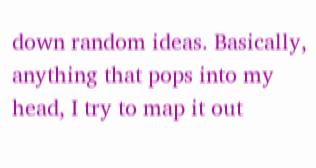down random ideas. Basically, anything that pops into my head, I try to map it out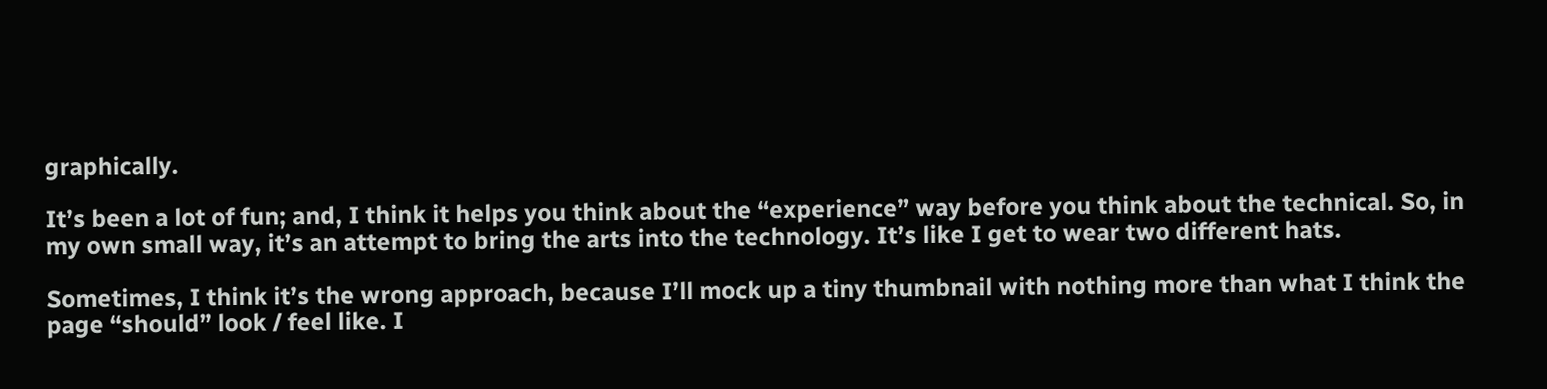graphically.

It’s been a lot of fun; and, I think it helps you think about the “experience” way before you think about the technical. So, in my own small way, it’s an attempt to bring the arts into the technology. It’s like I get to wear two different hats.

Sometimes, I think it’s the wrong approach, because I’ll mock up a tiny thumbnail with nothing more than what I think the page “should” look / feel like. I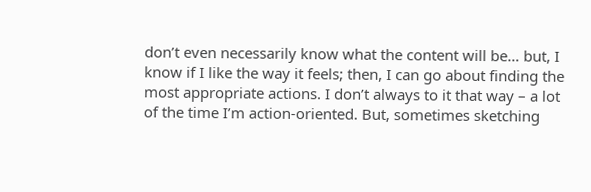don’t even necessarily know what the content will be… but, I know if I like the way it feels; then, I can go about finding the most appropriate actions. I don’t always to it that way – a lot of the time I’m action-oriented. But, sometimes sketching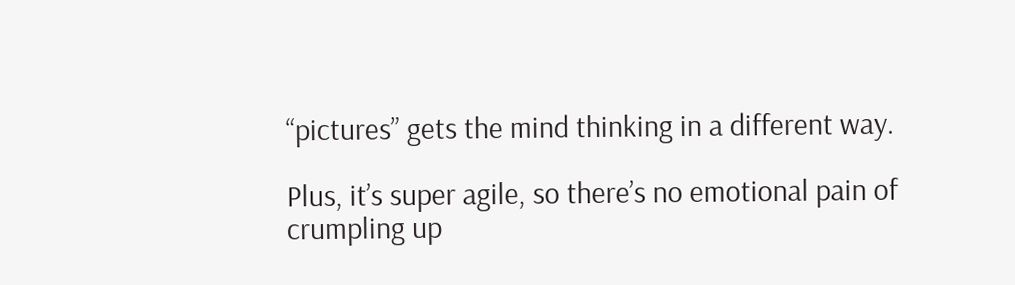“pictures” gets the mind thinking in a different way.

Plus, it’s super agile, so there’s no emotional pain of crumpling up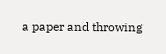a paper and throwing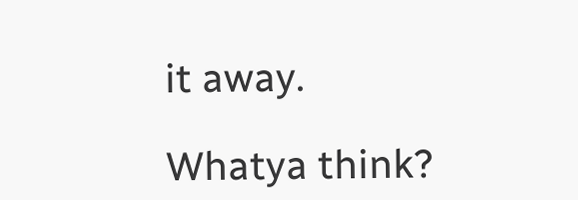it away.

Whatya think?